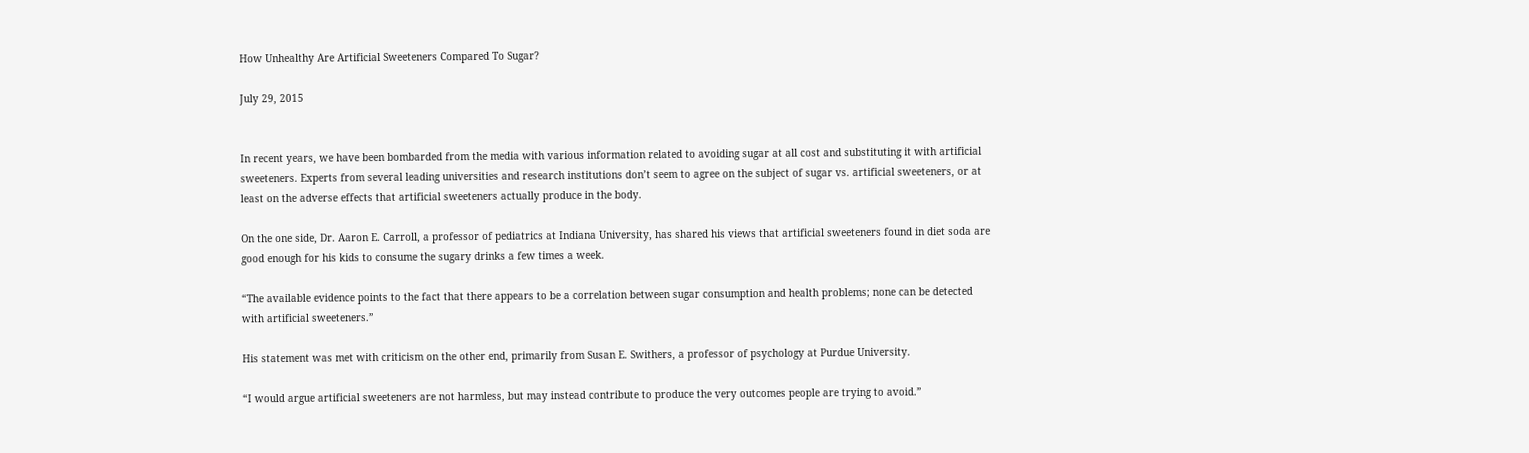How Unhealthy Are Artificial Sweeteners Compared To Sugar?

July 29, 2015


In recent years, we have been bombarded from the media with various information related to avoiding sugar at all cost and substituting it with artificial sweeteners. Experts from several leading universities and research institutions don’t seem to agree on the subject of sugar vs. artificial sweeteners, or at least on the adverse effects that artificial sweeteners actually produce in the body.

On the one side, Dr. Aaron E. Carroll, a professor of pediatrics at Indiana University, has shared his views that artificial sweeteners found in diet soda are good enough for his kids to consume the sugary drinks a few times a week.

“The available evidence points to the fact that there appears to be a correlation between sugar consumption and health problems; none can be detected with artificial sweeteners.”

His statement was met with criticism on the other end, primarily from Susan E. Swithers, a professor of psychology at Purdue University.

“I would argue artificial sweeteners are not harmless, but may instead contribute to produce the very outcomes people are trying to avoid.”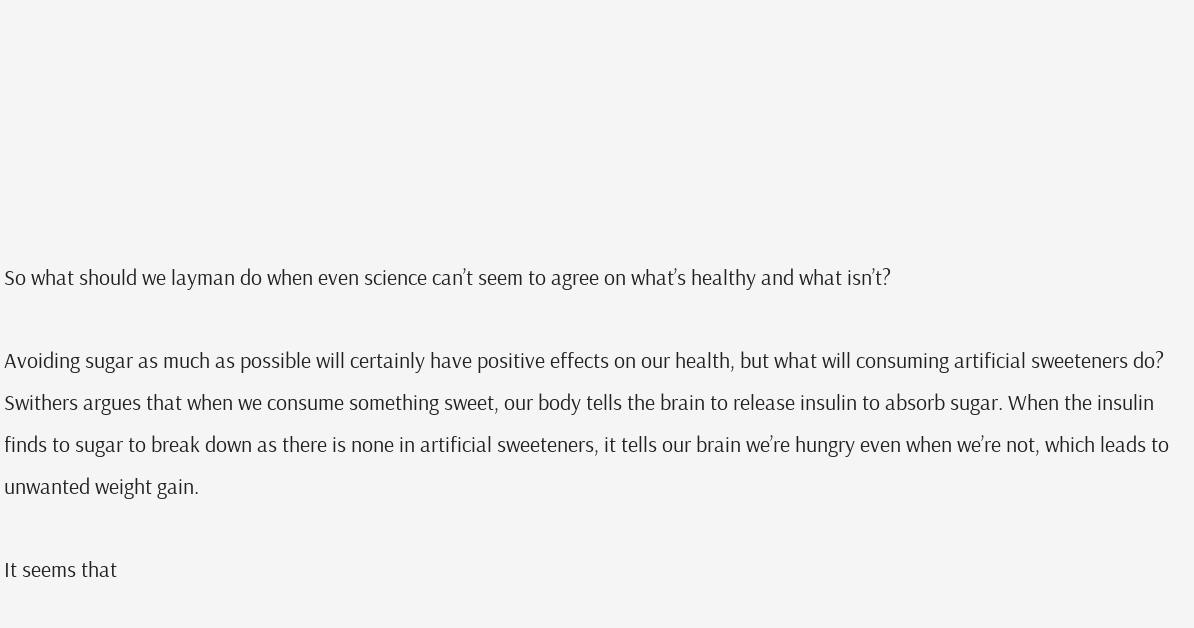So what should we layman do when even science can’t seem to agree on what’s healthy and what isn’t?

Avoiding sugar as much as possible will certainly have positive effects on our health, but what will consuming artificial sweeteners do? Swithers argues that when we consume something sweet, our body tells the brain to release insulin to absorb sugar. When the insulin finds to sugar to break down as there is none in artificial sweeteners, it tells our brain we’re hungry even when we’re not, which leads to unwanted weight gain.

It seems that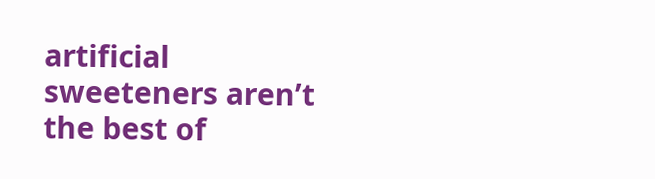artificial sweeteners aren’t the best of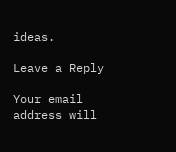ideas.

Leave a Reply

Your email address will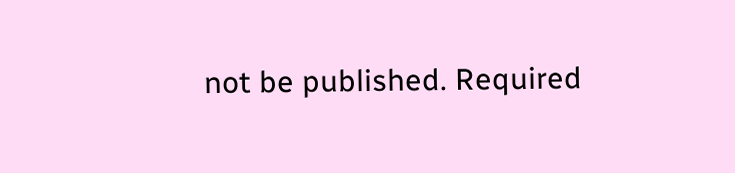not be published. Required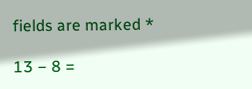fields are marked *

13 − 8 =